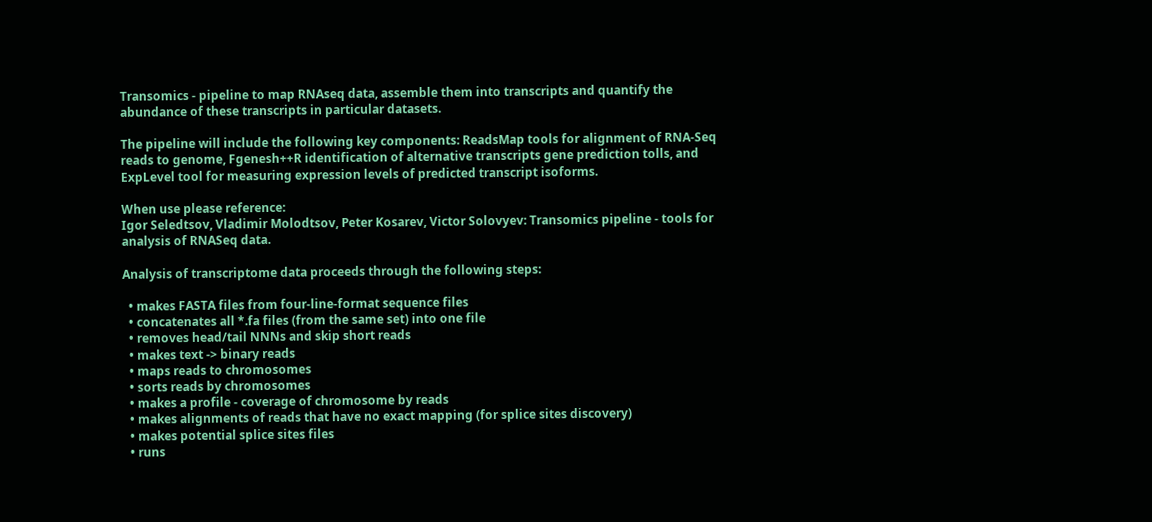Transomics - pipeline to map RNAseq data, assemble them into transcripts and quantify the abundance of these transcripts in particular datasets.

The pipeline will include the following key components: ReadsMap tools for alignment of RNA-Seq reads to genome, Fgenesh++R identification of alternative transcripts gene prediction tolls, and ExpLevel tool for measuring expression levels of predicted transcript isoforms.

When use please reference:
Igor Seledtsov, Vladimir Molodtsov, Peter Kosarev, Victor Solovyev: Transomics pipeline - tools for analysis of RNASeq data.

Analysis of transcriptome data proceeds through the following steps:

  • makes FASTA files from four-line-format sequence files
  • concatenates all *.fa files (from the same set) into one file
  • removes head/tail NNNs and skip short reads
  • makes text -> binary reads
  • maps reads to chromosomes
  • sorts reads by chromosomes
  • makes a profile - coverage of chromosome by reads
  • makes alignments of reads that have no exact mapping (for splice sites discovery)
  • makes potential splice sites files
  • runs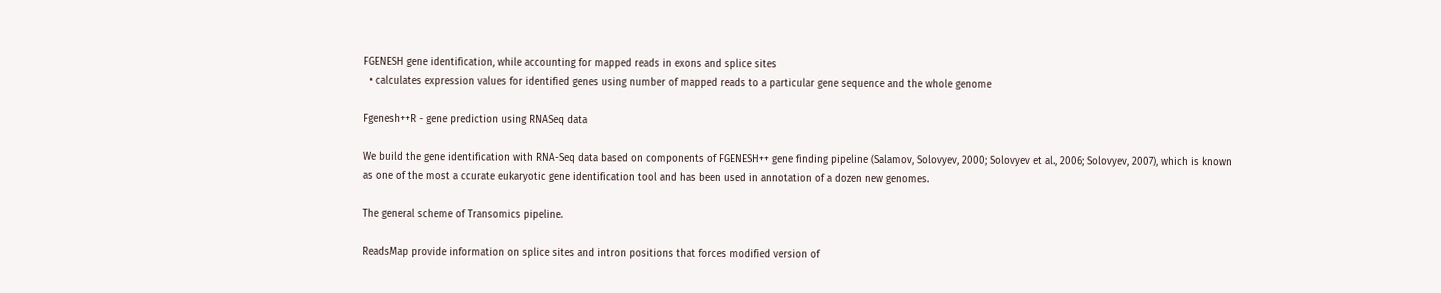FGENESH gene identification, while accounting for mapped reads in exons and splice sites
  • calculates expression values for identified genes using number of mapped reads to a particular gene sequence and the whole genome

Fgenesh++R - gene prediction using RNASeq data

We build the gene identification with RNA-Seq data based on components of FGENESH++ gene finding pipeline (Salamov, Solovyev, 2000; Solovyev et al., 2006; Solovyev, 2007), which is known as one of the most a ccurate eukaryotic gene identification tool and has been used in annotation of a dozen new genomes.

The general scheme of Transomics pipeline.

ReadsMap provide information on splice sites and intron positions that forces modified version of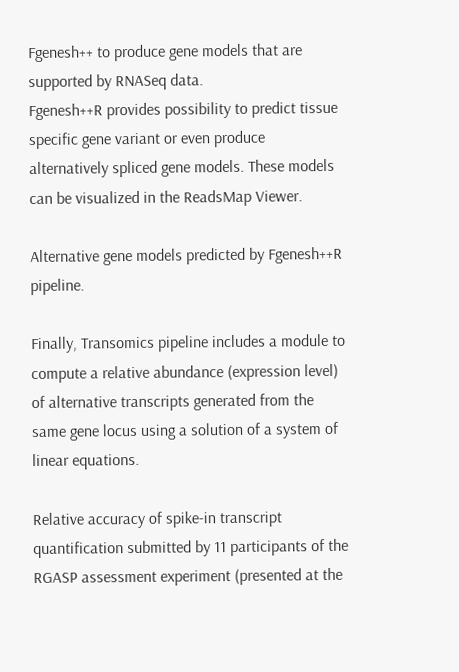Fgenesh++ to produce gene models that are supported by RNASeq data.
Fgenesh++R provides possibility to predict tissue specific gene variant or even produce alternatively spliced gene models. These models can be visualized in the ReadsMap Viewer.

Alternative gene models predicted by Fgenesh++R pipeline.

Finally, Transomics pipeline includes a module to compute a relative abundance (expression level) of alternative transcripts generated from the same gene locus using a solution of a system of linear equations.

Relative accuracy of spike-in transcript quantification submitted by 11 participants of the RGASP assessment experiment (presented at the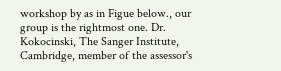workshop by as in Figue below., our group is the rightmost one. Dr. Kokocinski, The Sanger Institute, Cambridge, member of the assessor's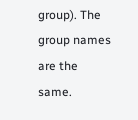group). The group names are the same.